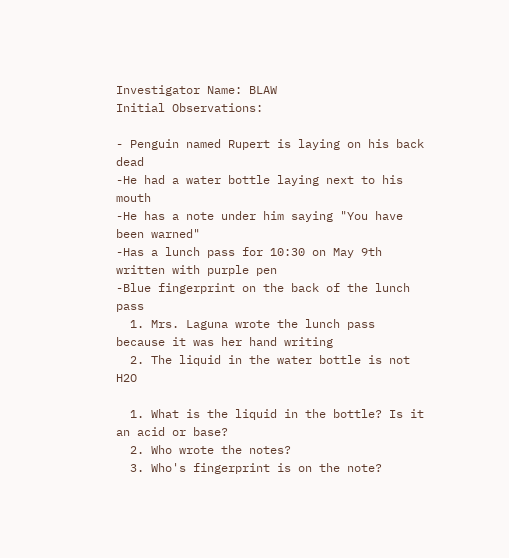Investigator Name: BLAW
Initial Observations:

- Penguin named Rupert is laying on his back dead
-He had a water bottle laying next to his mouth
-He has a note under him saying "You have been warned"
-Has a lunch pass for 10:30 on May 9th written with purple pen
-Blue fingerprint on the back of the lunch pass
  1. Mrs. Laguna wrote the lunch pass because it was her hand writing
  2. The liquid in the water bottle is not H2O

  1. What is the liquid in the bottle? Is it an acid or base?
  2. Who wrote the notes?
  3. Who's fingerprint is on the note?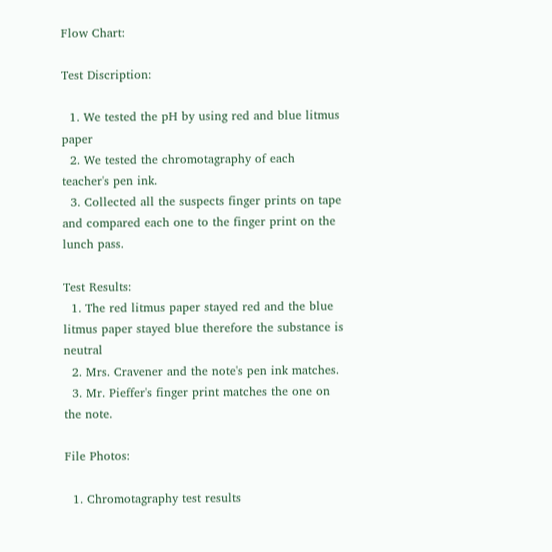Flow Chart:

Test Discription:

  1. We tested the pH by using red and blue litmus paper
  2. We tested the chromotagraphy of each teacher's pen ink.
  3. Collected all the suspects finger prints on tape and compared each one to the finger print on the lunch pass.

Test Results:
  1. The red litmus paper stayed red and the blue litmus paper stayed blue therefore the substance is neutral
  2. Mrs. Cravener and the note's pen ink matches.
  3. Mr. Pieffer's finger print matches the one on the note.

File Photos:

  1. Chromotagraphy test results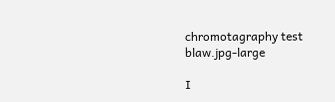chromotagraphy test blaw.jpg-large

I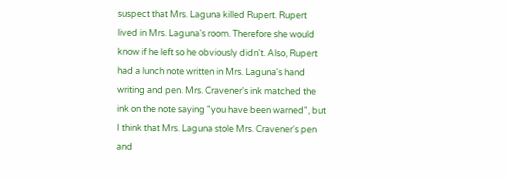suspect that Mrs. Laguna killed Rupert. Rupert lived in Mrs. Laguna's room. Therefore she would know if he left so he obviously didn't. Also, Rupert had a lunch note written in Mrs. Laguna's hand writing and pen. Mrs. Cravener's ink matched the ink on the note saying "you have been warned", but I think that Mrs. Laguna stole Mrs. Cravener's pen and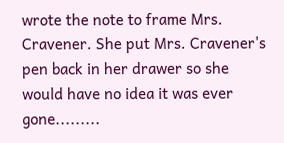wrote the note to frame Mrs. Cravener. She put Mrs. Cravener's pen back in her drawer so she would have no idea it was ever gone.........